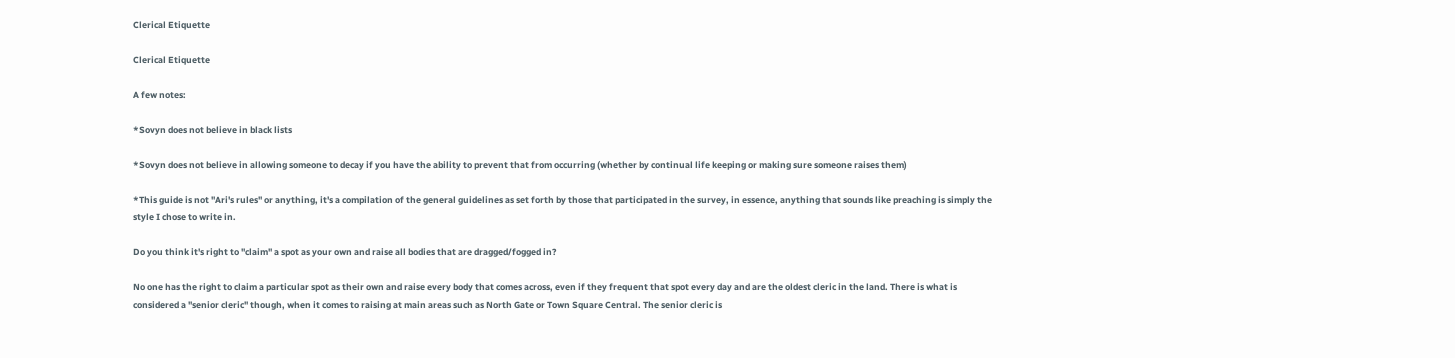Clerical Etiquette

Clerical Etiquette

A few notes:

*Sovyn does not believe in black lists

*Sovyn does not believe in allowing someone to decay if you have the ability to prevent that from occurring (whether by continual life keeping or making sure someone raises them)

*This guide is not "Ari's rules" or anything, it's a compilation of the general guidelines as set forth by those that participated in the survey, in essence, anything that sounds like preaching is simply the style I chose to write in.

Do you think it's right to "claim" a spot as your own and raise all bodies that are dragged/fogged in?

No one has the right to claim a particular spot as their own and raise every body that comes across, even if they frequent that spot every day and are the oldest cleric in the land. There is what is considered a "senior cleric" though, when it comes to raising at main areas such as North Gate or Town Square Central. The senior cleric is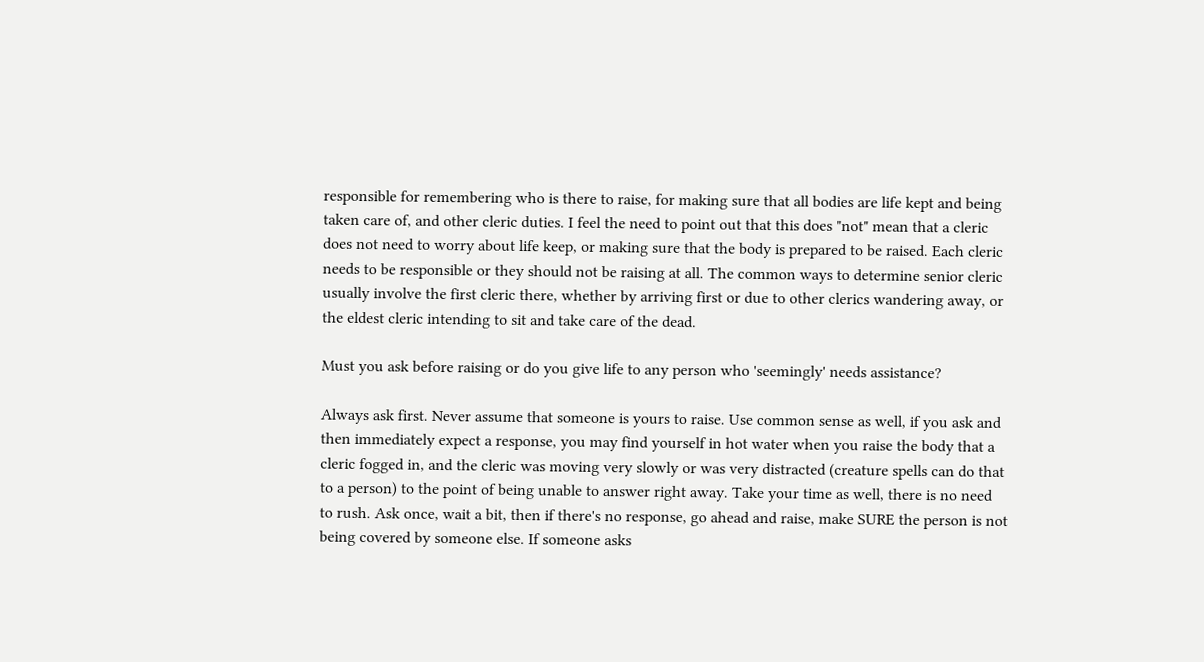responsible for remembering who is there to raise, for making sure that all bodies are life kept and being taken care of, and other cleric duties. I feel the need to point out that this does "not" mean that a cleric does not need to worry about life keep, or making sure that the body is prepared to be raised. Each cleric needs to be responsible or they should not be raising at all. The common ways to determine senior cleric usually involve the first cleric there, whether by arriving first or due to other clerics wandering away, or the eldest cleric intending to sit and take care of the dead.

Must you ask before raising or do you give life to any person who 'seemingly' needs assistance?

Always ask first. Never assume that someone is yours to raise. Use common sense as well, if you ask and then immediately expect a response, you may find yourself in hot water when you raise the body that a cleric fogged in, and the cleric was moving very slowly or was very distracted (creature spells can do that to a person) to the point of being unable to answer right away. Take your time as well, there is no need to rush. Ask once, wait a bit, then if there's no response, go ahead and raise, make SURE the person is not being covered by someone else. If someone asks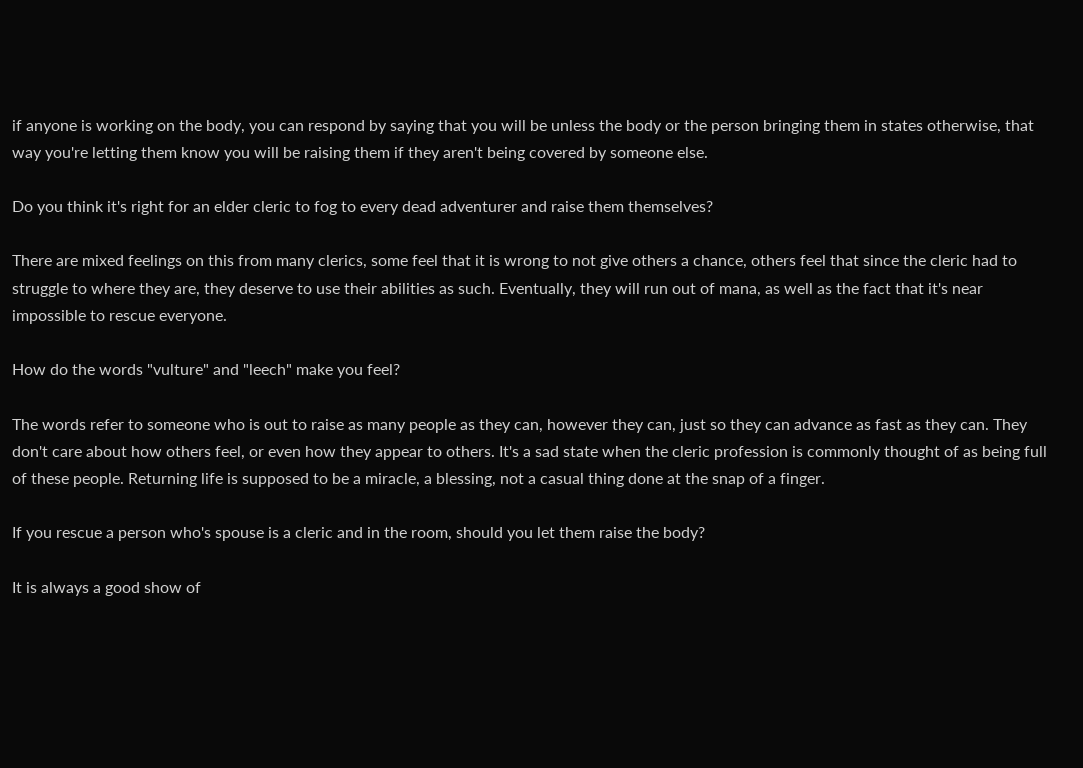if anyone is working on the body, you can respond by saying that you will be unless the body or the person bringing them in states otherwise, that way you're letting them know you will be raising them if they aren't being covered by someone else.

Do you think it's right for an elder cleric to fog to every dead adventurer and raise them themselves?

There are mixed feelings on this from many clerics, some feel that it is wrong to not give others a chance, others feel that since the cleric had to struggle to where they are, they deserve to use their abilities as such. Eventually, they will run out of mana, as well as the fact that it's near impossible to rescue everyone.

How do the words "vulture" and "leech" make you feel?

The words refer to someone who is out to raise as many people as they can, however they can, just so they can advance as fast as they can. They don't care about how others feel, or even how they appear to others. It's a sad state when the cleric profession is commonly thought of as being full of these people. Returning life is supposed to be a miracle, a blessing, not a casual thing done at the snap of a finger.

If you rescue a person who's spouse is a cleric and in the room, should you let them raise the body?

It is always a good show of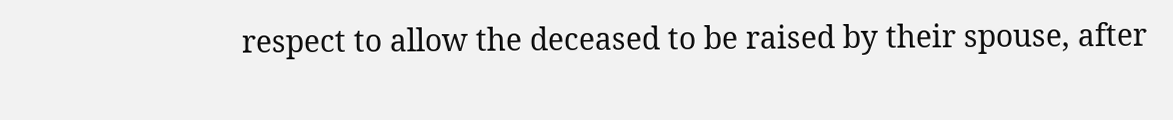respect to allow the deceased to be raised by their spouse, after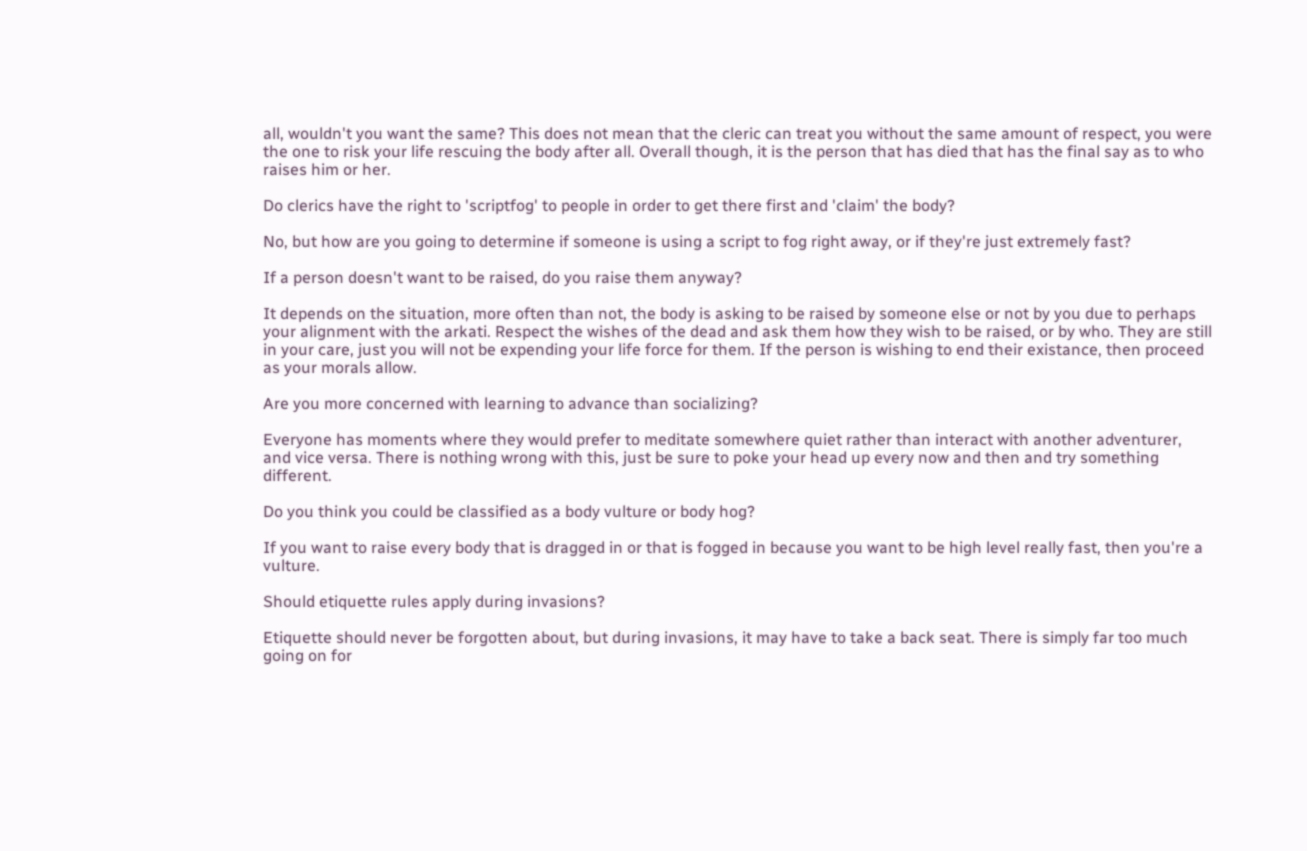all, wouldn't you want the same? This does not mean that the cleric can treat you without the same amount of respect, you were the one to risk your life rescuing the body after all. Overall though, it is the person that has died that has the final say as to who raises him or her.

Do clerics have the right to 'scriptfog' to people in order to get there first and 'claim' the body?

No, but how are you going to determine if someone is using a script to fog right away, or if they're just extremely fast?

If a person doesn't want to be raised, do you raise them anyway?

It depends on the situation, more often than not, the body is asking to be raised by someone else or not by you due to perhaps your alignment with the arkati. Respect the wishes of the dead and ask them how they wish to be raised, or by who. They are still in your care, just you will not be expending your life force for them. If the person is wishing to end their existance, then proceed as your morals allow.

Are you more concerned with learning to advance than socializing?

Everyone has moments where they would prefer to meditate somewhere quiet rather than interact with another adventurer, and vice versa. There is nothing wrong with this, just be sure to poke your head up every now and then and try something different.

Do you think you could be classified as a body vulture or body hog?

If you want to raise every body that is dragged in or that is fogged in because you want to be high level really fast, then you're a vulture.

Should etiquette rules apply during invasions?

Etiquette should never be forgotten about, but during invasions, it may have to take a back seat. There is simply far too much going on for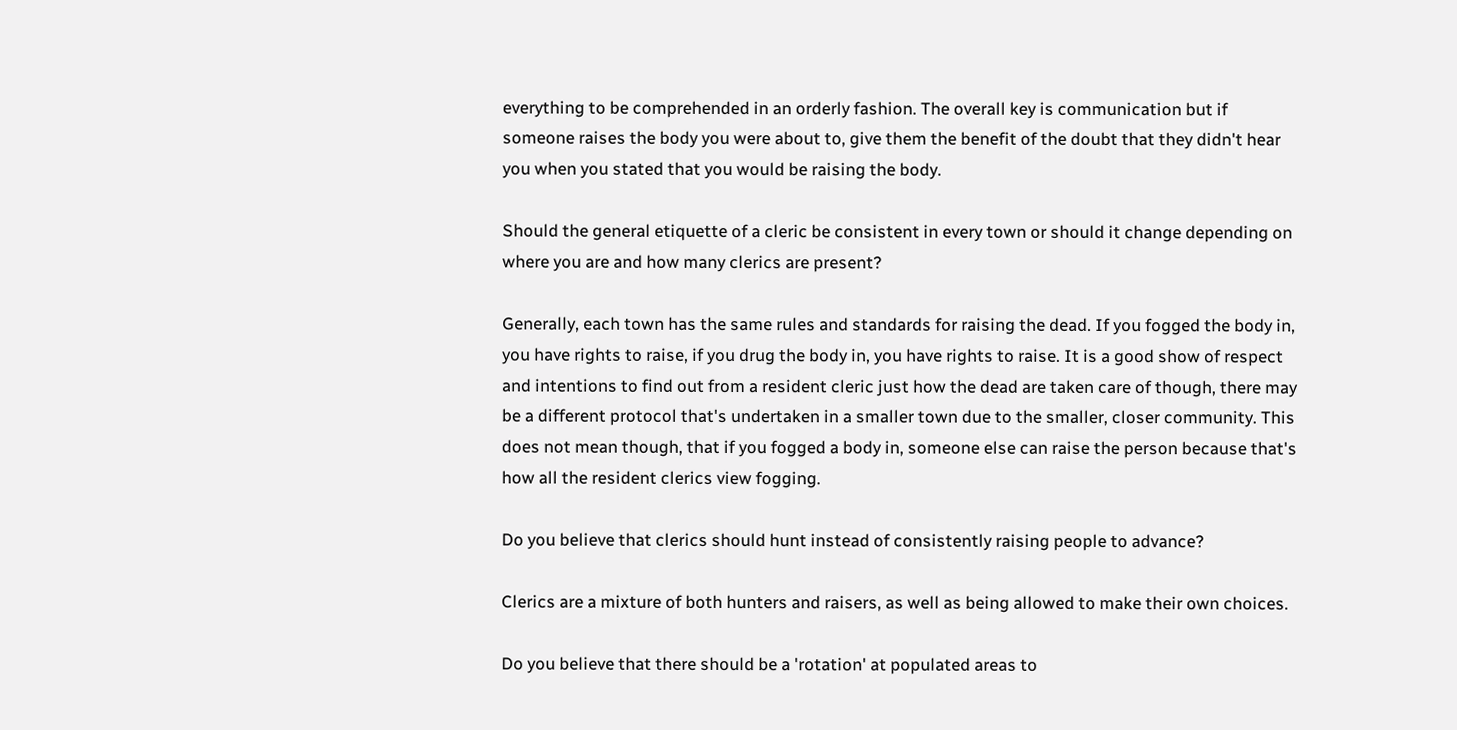everything to be comprehended in an orderly fashion. The overall key is communication but if someone raises the body you were about to, give them the benefit of the doubt that they didn't hear you when you stated that you would be raising the body.

Should the general etiquette of a cleric be consistent in every town or should it change depending on where you are and how many clerics are present?

Generally, each town has the same rules and standards for raising the dead. If you fogged the body in, you have rights to raise, if you drug the body in, you have rights to raise. It is a good show of respect and intentions to find out from a resident cleric just how the dead are taken care of though, there may be a different protocol that's undertaken in a smaller town due to the smaller, closer community. This does not mean though, that if you fogged a body in, someone else can raise the person because that's how all the resident clerics view fogging.

Do you believe that clerics should hunt instead of consistently raising people to advance?

Clerics are a mixture of both hunters and raisers, as well as being allowed to make their own choices.

Do you believe that there should be a 'rotation' at populated areas to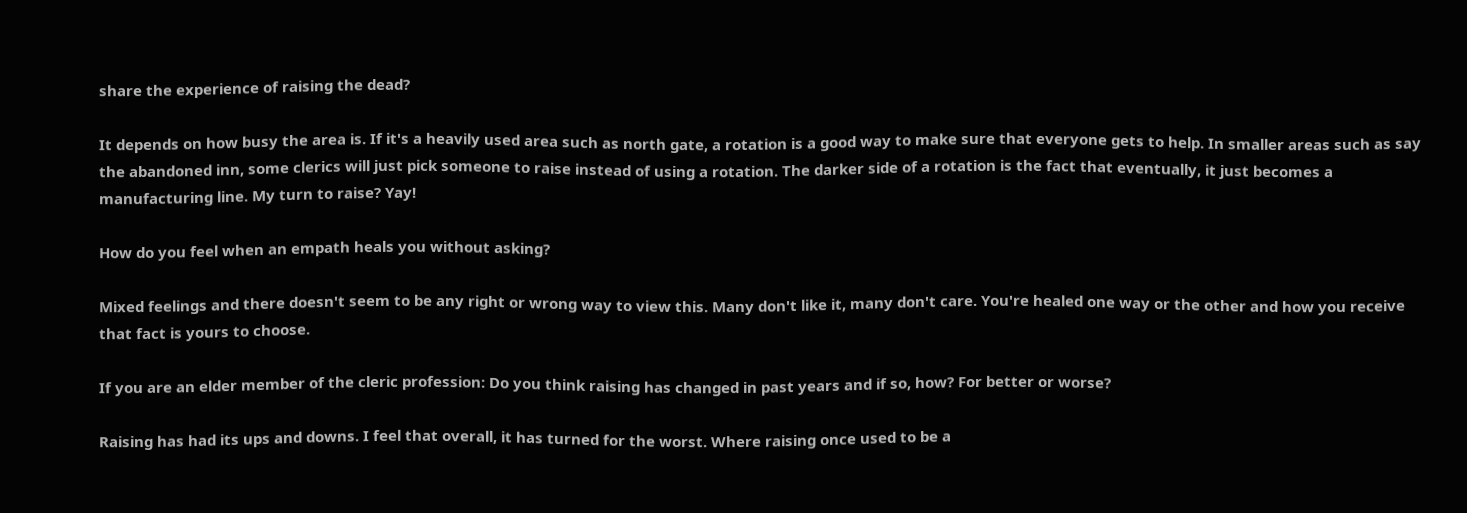share the experience of raising the dead?

It depends on how busy the area is. If it's a heavily used area such as north gate, a rotation is a good way to make sure that everyone gets to help. In smaller areas such as say the abandoned inn, some clerics will just pick someone to raise instead of using a rotation. The darker side of a rotation is the fact that eventually, it just becomes a manufacturing line. My turn to raise? Yay!

How do you feel when an empath heals you without asking?

Mixed feelings and there doesn't seem to be any right or wrong way to view this. Many don't like it, many don't care. You're healed one way or the other and how you receive that fact is yours to choose.

If you are an elder member of the cleric profession: Do you think raising has changed in past years and if so, how? For better or worse?

Raising has had its ups and downs. I feel that overall, it has turned for the worst. Where raising once used to be a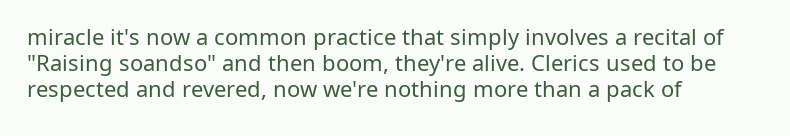miracle it's now a common practice that simply involves a recital of "Raising soandso" and then boom, they're alive. Clerics used to be respected and revered, now we're nothing more than a pack of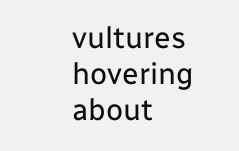vultures hovering about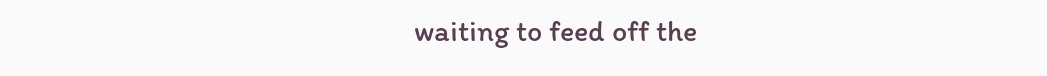waiting to feed off the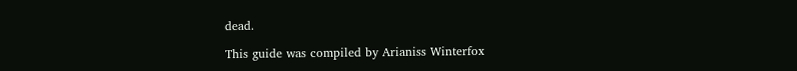dead.

This guide was compiled by Arianiss Winterfox